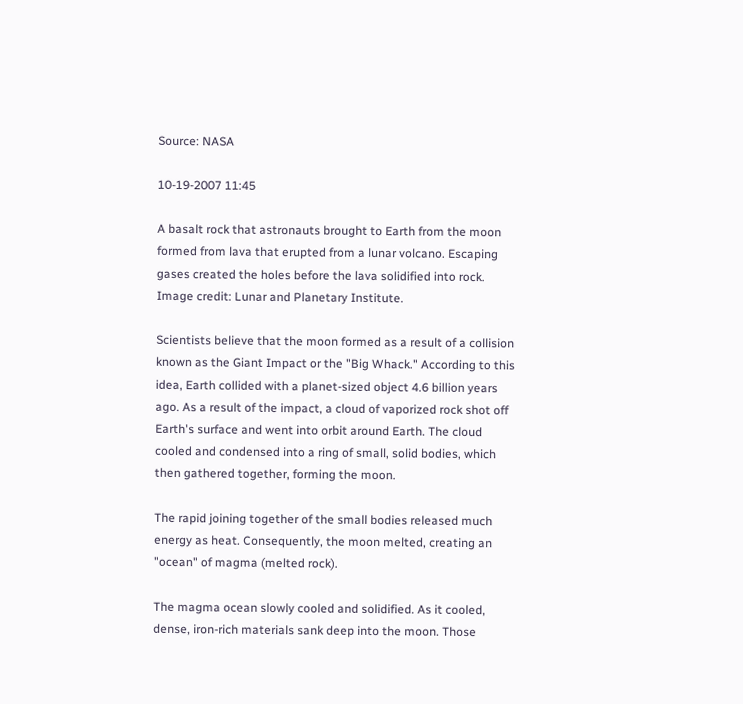Source: NASA

10-19-2007 11:45

A basalt rock that astronauts brought to Earth from the moon formed from lava that erupted from a lunar volcano. Escaping gases created the holes before the lava solidified into rock. Image credit: Lunar and Planetary Institute.

Scientists believe that the moon formed as a result of a collision known as the Giant Impact or the "Big Whack." According to this idea, Earth collided with a planet-sized object 4.6 billion years ago. As a result of the impact, a cloud of vaporized rock shot off Earth's surface and went into orbit around Earth. The cloud cooled and condensed into a ring of small, solid bodies, which then gathered together, forming the moon.

The rapid joining together of the small bodies released much energy as heat. Consequently, the moon melted, creating an "ocean" of magma (melted rock).

The magma ocean slowly cooled and solidified. As it cooled, dense, iron-rich materials sank deep into the moon. Those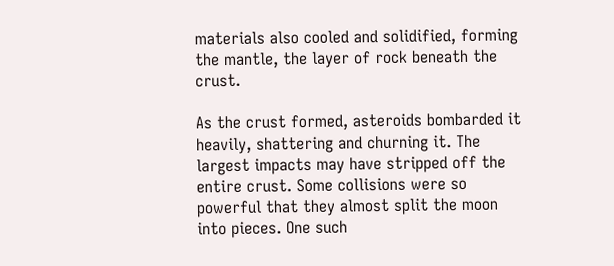materials also cooled and solidified, forming the mantle, the layer of rock beneath the crust.

As the crust formed, asteroids bombarded it heavily, shattering and churning it. The largest impacts may have stripped off the entire crust. Some collisions were so powerful that they almost split the moon into pieces. One such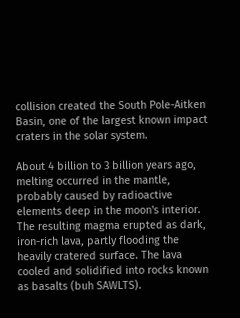collision created the South Pole-Aitken Basin, one of the largest known impact craters in the solar system.

About 4 billion to 3 billion years ago, melting occurred in the mantle, probably caused by radioactive elements deep in the moon's interior. The resulting magma erupted as dark, iron-rich lava, partly flooding the heavily cratered surface. The lava cooled and solidified into rocks known as basalts (buh SAWLTS).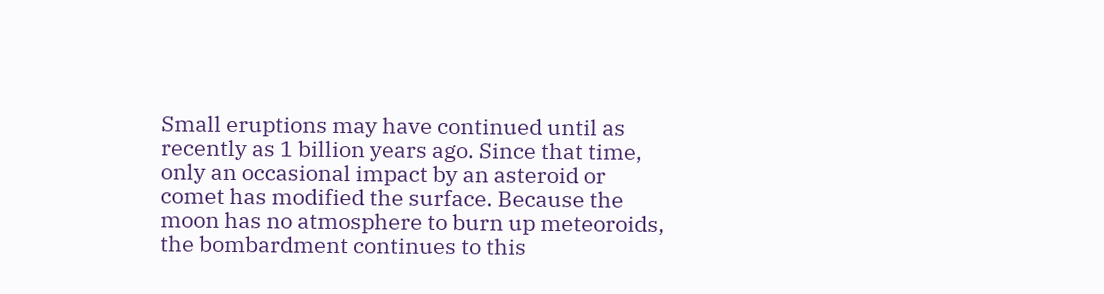Small eruptions may have continued until as recently as 1 billion years ago. Since that time, only an occasional impact by an asteroid or comet has modified the surface. Because the moon has no atmosphere to burn up meteoroids, the bombardment continues to this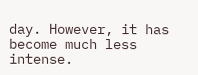day. However, it has become much less intense.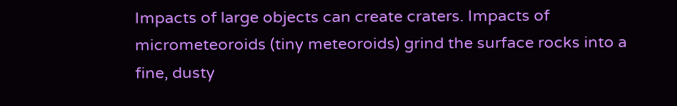Impacts of large objects can create craters. Impacts of micrometeoroids (tiny meteoroids) grind the surface rocks into a fine, dusty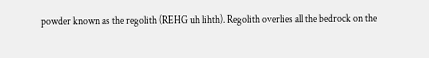powder known as the regolith (REHG uh lihth). Regolith overlies all the bedrock on the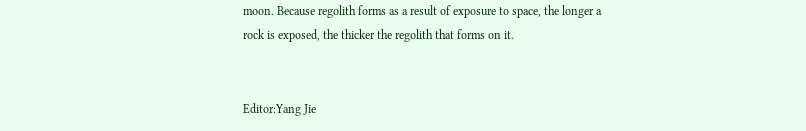moon. Because regolith forms as a result of exposure to space, the longer a rock is exposed, the thicker the regolith that forms on it.


Editor:Yang Jie